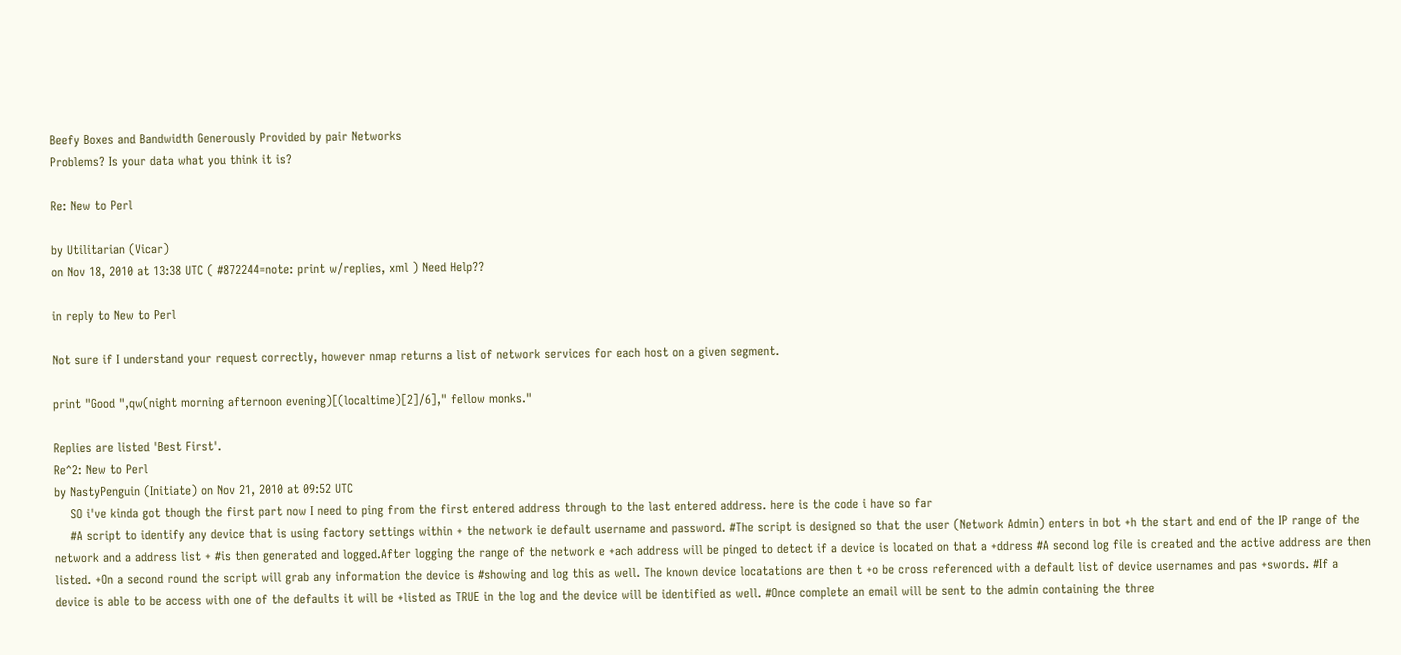Beefy Boxes and Bandwidth Generously Provided by pair Networks
Problems? Is your data what you think it is?

Re: New to Perl

by Utilitarian (Vicar)
on Nov 18, 2010 at 13:38 UTC ( #872244=note: print w/replies, xml ) Need Help??

in reply to New to Perl

Not sure if I understand your request correctly, however nmap returns a list of network services for each host on a given segment.

print "Good ",qw(night morning afternoon evening)[(localtime)[2]/6]," fellow monks."

Replies are listed 'Best First'.
Re^2: New to Perl
by NastyPenguin (Initiate) on Nov 21, 2010 at 09:52 UTC
    SO i've kinda got though the first part now I need to ping from the first entered address through to the last entered address. here is the code i have so far
    #A script to identify any device that is using factory settings within + the network ie default username and password. #The script is designed so that the user (Network Admin) enters in bot +h the start and end of the IP range of the network and a address list + #is then generated and logged.After logging the range of the network e +ach address will be pinged to detect if a device is located on that a +ddress #A second log file is created and the active address are then listed. +On a second round the script will grab any information the device is #showing and log this as well. The known device locatations are then t +o be cross referenced with a default list of device usernames and pas +swords. #If a device is able to be access with one of the defaults it will be +listed as TRUE in the log and the device will be identified as well. #Once complete an email will be sent to the admin containing the three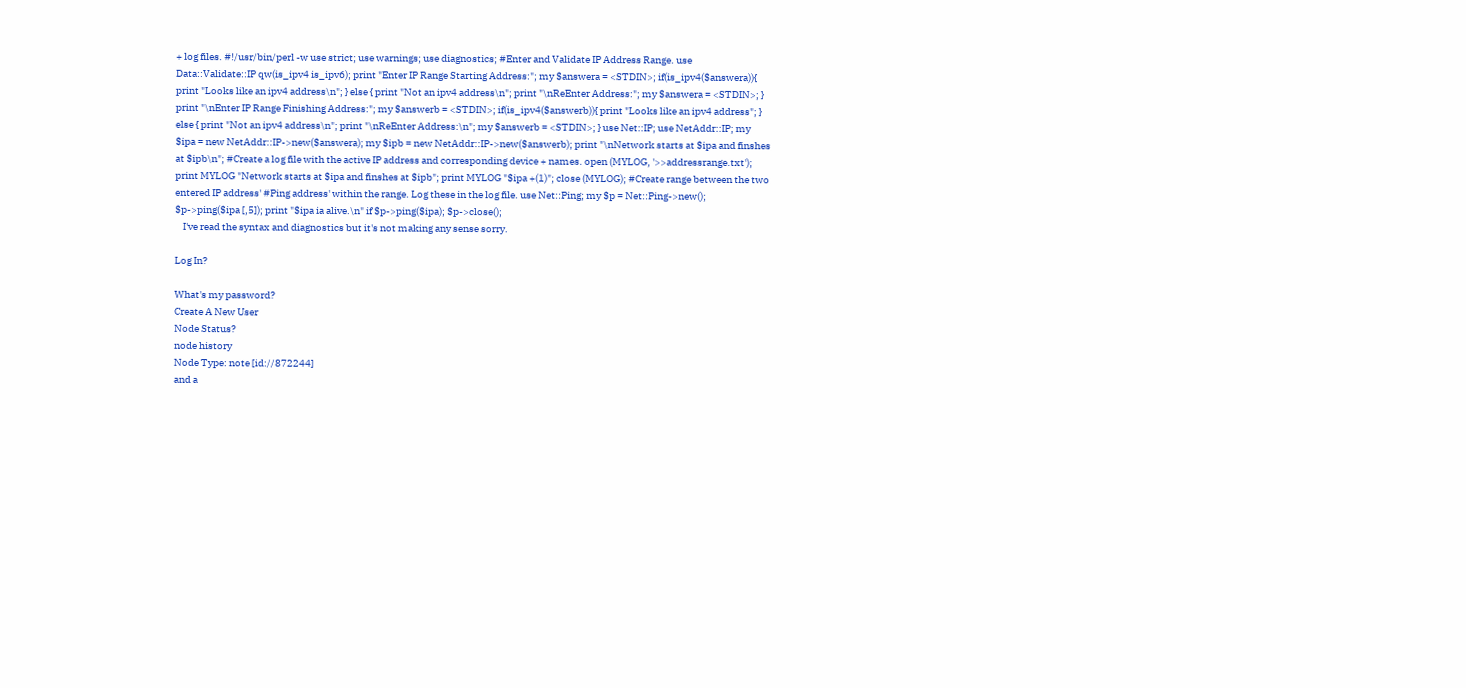+ log files. #!/usr/bin/perl -w use strict; use warnings; use diagnostics; #Enter and Validate IP Address Range. use Data::Validate::IP qw(is_ipv4 is_ipv6); print "Enter IP Range Starting Address:"; my $answera = <STDIN>; if(is_ipv4($answera)){ print "Looks like an ipv4 address\n"; } else { print "Not an ipv4 address\n"; print "\nReEnter Address:"; my $answera = <STDIN>; } print "\nEnter IP Range Finishing Address:"; my $answerb = <STDIN>; if(is_ipv4($answerb)){ print "Looks like an ipv4 address"; } else { print "Not an ipv4 address\n"; print "\nReEnter Address:\n"; my $answerb = <STDIN>; } use Net::IP; use NetAddr::IP; my $ipa = new NetAddr::IP->new($answera); my $ipb = new NetAddr::IP->new($answerb); print "\nNetwork starts at $ipa and finshes at $ipb\n"; #Create a log file with the active IP address and corresponding device + names. open (MYLOG, '>>addressrange.txt'); print MYLOG "Network starts at $ipa and finshes at $ipb"; print MYLOG "$ipa +(1)"; close (MYLOG); #Create range between the two entered IP address' #Ping address' within the range. Log these in the log file. use Net::Ping; my $p = Net::Ping->new(); $p->ping($ipa [,5]); print "$ipa ia alive.\n" if $p->ping($ipa); $p->close();
    I've read the syntax and diagnostics but it's not making any sense sorry.

Log In?

What's my password?
Create A New User
Node Status?
node history
Node Type: note [id://872244]
and a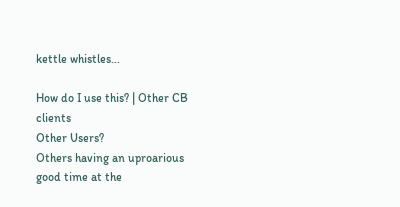kettle whistles...

How do I use this? | Other CB clients
Other Users?
Others having an uproarious good time at the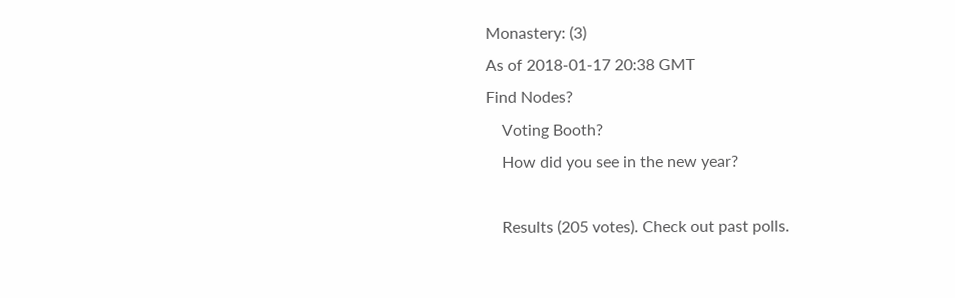Monastery: (3)
As of 2018-01-17 20:38 GMT
Find Nodes?
    Voting Booth?
    How did you see in the new year?

    Results (205 votes). Check out past polls.